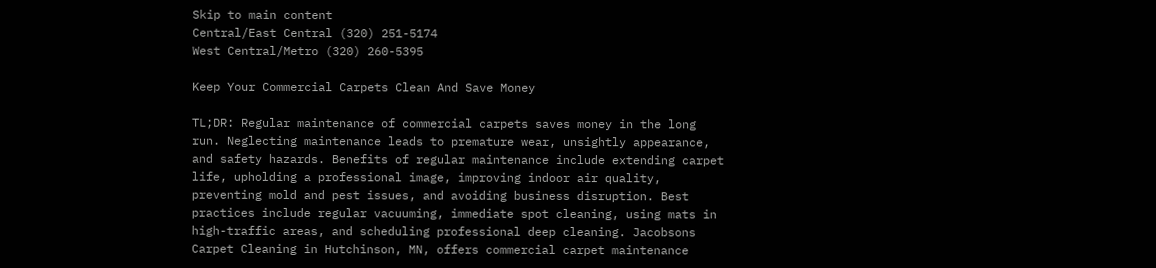Skip to main content
Central/East Central (320) 251-5174
West Central/Metro (320) 260-5395

Keep Your Commercial Carpets Clean And Save Money

TL;DR: Regular maintenance of commercial carpets saves money in the long run. Neglecting maintenance leads to premature wear, unsightly appearance, and safety hazards. Benefits of regular maintenance include extending carpet life, upholding a professional image, improving indoor air quality, preventing mold and pest issues, and avoiding business disruption. Best practices include regular vacuuming, immediate spot cleaning, using mats in high-traffic areas, and scheduling professional deep cleaning. Jacobsons Carpet Cleaning in Hutchinson, MN, offers commercial carpet maintenance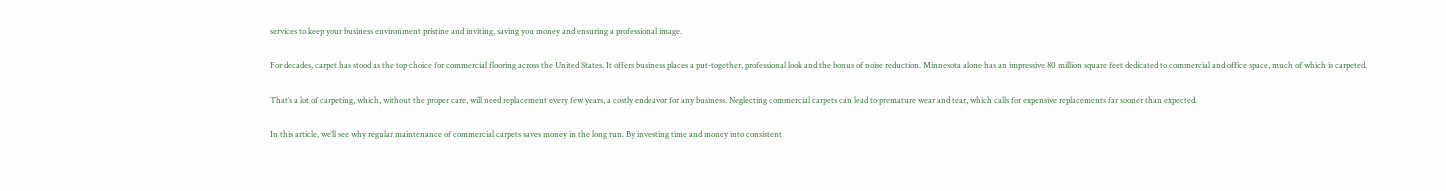services to keep your business environment pristine and inviting, saving you money and ensuring a professional image.

For decades, carpet has stood as the top choice for commercial flooring across the United States. It offers business places a put-together, professional look and the bonus of noise reduction. Minnesota alone has an impressive 80 million square feet dedicated to commercial and office space, much of which is carpeted.

That’s a lot of carpeting, which, without the proper care, will need replacement every few years, a costly endeavor for any business. Neglecting commercial carpets can lead to premature wear and tear, which calls for expensive replacements far sooner than expected.

In this article, we’ll see why regular maintenance of commercial carpets saves money in the long run. By investing time and money into consistent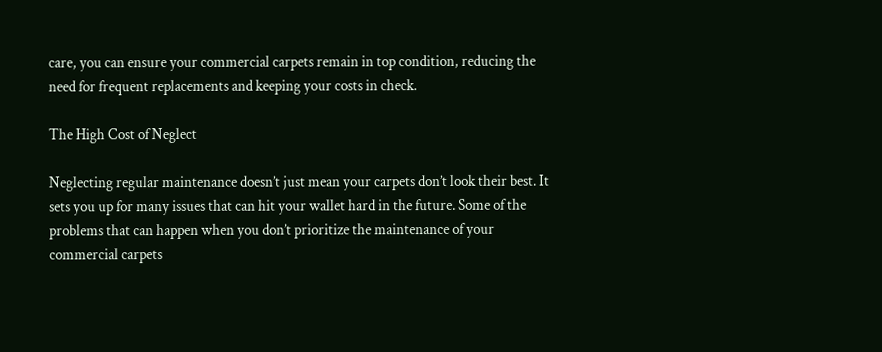care, you can ensure your commercial carpets remain in top condition, reducing the need for frequent replacements and keeping your costs in check.

The High Cost of Neglect

Neglecting regular maintenance doesn’t just mean your carpets don’t look their best. It sets you up for many issues that can hit your wallet hard in the future. Some of the problems that can happen when you don’t prioritize the maintenance of your commercial carpets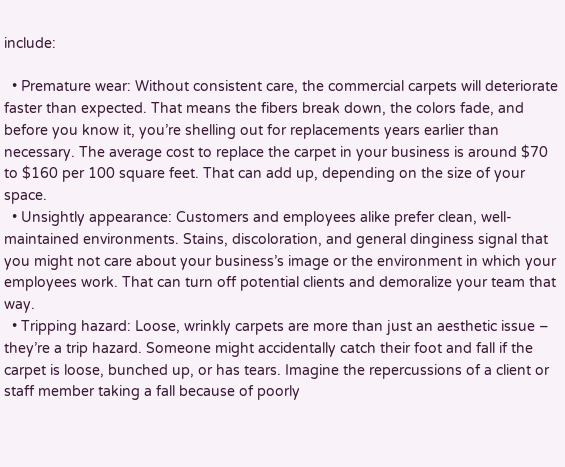include:

  • Premature wear: Without consistent care, the commercial carpets will deteriorate faster than expected. That means the fibers break down, the colors fade, and before you know it, you’re shelling out for replacements years earlier than necessary. The average cost to replace the carpet in your business is around $70 to $160 per 100 square feet. That can add up, depending on the size of your space.
  • Unsightly appearance: Customers and employees alike prefer clean, well-maintained environments. Stains, discoloration, and general dinginess signal that you might not care about your business’s image or the environment in which your employees work. That can turn off potential clients and demoralize your team that way.
  • Tripping hazard: Loose, wrinkly carpets are more than just an aesthetic issue – they’re a trip hazard. Someone might accidentally catch their foot and fall if the carpet is loose, bunched up, or has tears. Imagine the repercussions of a client or staff member taking a fall because of poorly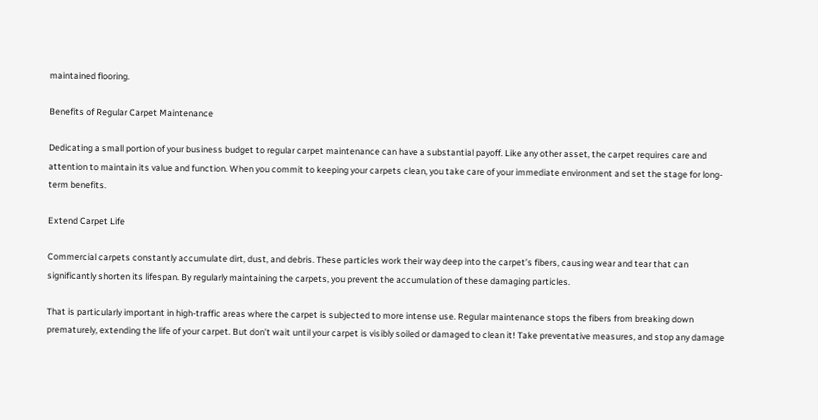maintained flooring.

Benefits of Regular Carpet Maintenance

Dedicating a small portion of your business budget to regular carpet maintenance can have a substantial payoff. Like any other asset, the carpet requires care and attention to maintain its value and function. When you commit to keeping your carpets clean, you take care of your immediate environment and set the stage for long-term benefits.

Extend Carpet Life

Commercial carpets constantly accumulate dirt, dust, and debris. These particles work their way deep into the carpet’s fibers, causing wear and tear that can significantly shorten its lifespan. By regularly maintaining the carpets, you prevent the accumulation of these damaging particles.

That is particularly important in high-traffic areas where the carpet is subjected to more intense use. Regular maintenance stops the fibers from breaking down prematurely, extending the life of your carpet. But don’t wait until your carpet is visibly soiled or damaged to clean it! Take preventative measures, and stop any damage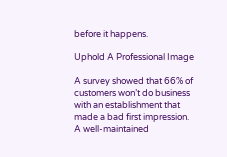before it happens.

Uphold A Professional Image

A survey showed that 66% of customers won’t do business with an establishment that made a bad first impression. A well-maintained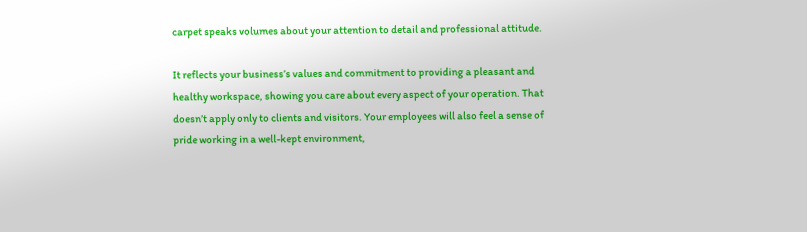carpet speaks volumes about your attention to detail and professional attitude.

It reflects your business’s values and commitment to providing a pleasant and healthy workspace, showing you care about every aspect of your operation. That doesn’t apply only to clients and visitors. Your employees will also feel a sense of pride working in a well-kept environment,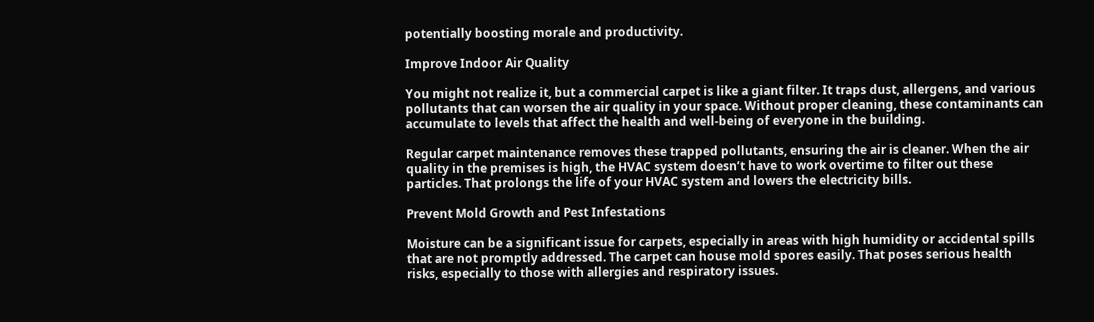potentially boosting morale and productivity.

Improve Indoor Air Quality

You might not realize it, but a commercial carpet is like a giant filter. It traps dust, allergens, and various pollutants that can worsen the air quality in your space. Without proper cleaning, these contaminants can accumulate to levels that affect the health and well-being of everyone in the building.

Regular carpet maintenance removes these trapped pollutants, ensuring the air is cleaner. When the air quality in the premises is high, the HVAC system doesn’t have to work overtime to filter out these particles. That prolongs the life of your HVAC system and lowers the electricity bills.

Prevent Mold Growth and Pest Infestations

Moisture can be a significant issue for carpets, especially in areas with high humidity or accidental spills that are not promptly addressed. The carpet can house mold spores easily. That poses serious health risks, especially to those with allergies and respiratory issues.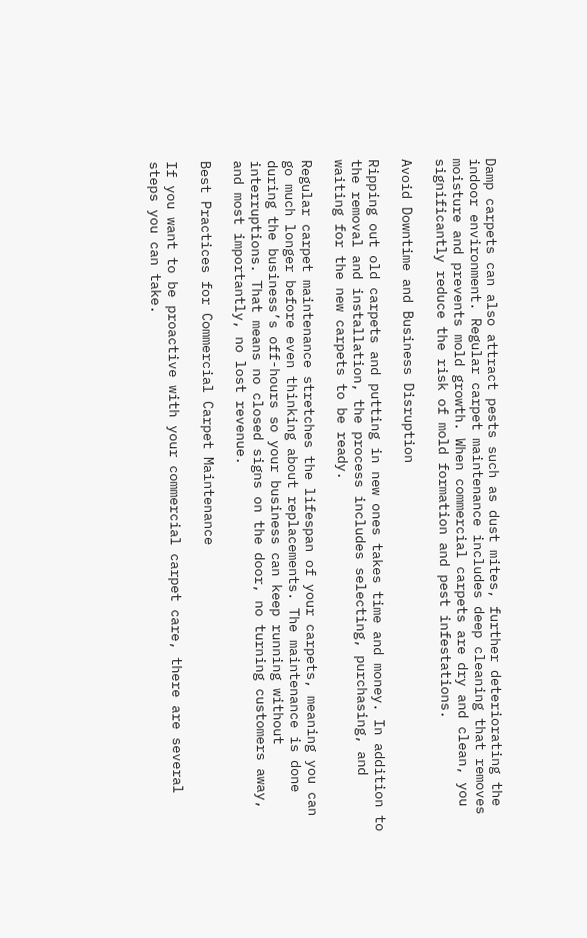Damp carpets can also attract pests such as dust mites, further deteriorating the indoor environment. Regular carpet maintenance includes deep cleaning that removes moisture and prevents mold growth. When commercial carpets are dry and clean, you significantly reduce the risk of mold formation and pest infestations.

Avoid Downtime and Business Disruption

Ripping out old carpets and putting in new ones takes time and money. In addition to the removal and installation, the process includes selecting, purchasing, and waiting for the new carpets to be ready.

Regular carpet maintenance stretches the lifespan of your carpets, meaning you can go much longer before even thinking about replacements. The maintenance is done during the business’s off-hours so your business can keep running without interruptions. That means no closed signs on the door, no turning customers away, and most importantly, no lost revenue.

Best Practices for Commercial Carpet Maintenance

If you want to be proactive with your commercial carpet care, there are several steps you can take.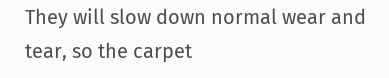They will slow down normal wear and tear, so the carpet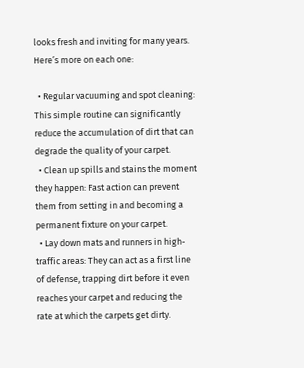looks fresh and inviting for many years. Here’s more on each one:

  • Regular vacuuming and spot cleaning: This simple routine can significantly reduce the accumulation of dirt that can degrade the quality of your carpet.
  • Clean up spills and stains the moment they happen: Fast action can prevent them from setting in and becoming a permanent fixture on your carpet.
  • Lay down mats and runners in high-traffic areas: They can act as a first line of defense, trapping dirt before it even reaches your carpet and reducing the rate at which the carpets get dirty.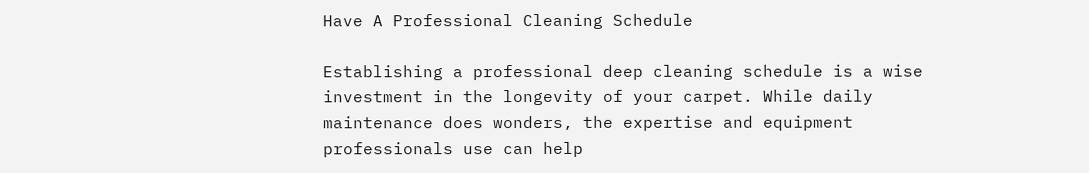Have A Professional Cleaning Schedule

Establishing a professional deep cleaning schedule is a wise investment in the longevity of your carpet. While daily maintenance does wonders, the expertise and equipment professionals use can help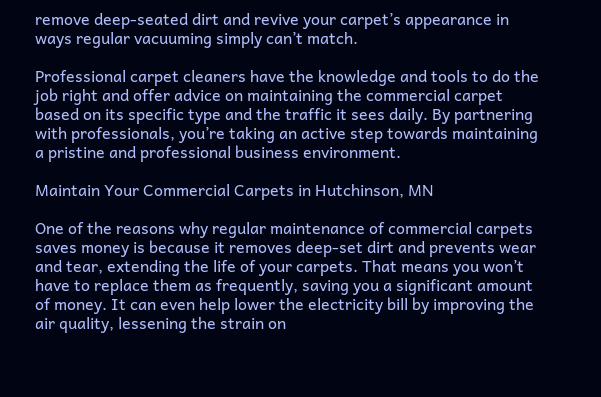remove deep-seated dirt and revive your carpet’s appearance in ways regular vacuuming simply can’t match.

Professional carpet cleaners have the knowledge and tools to do the job right and offer advice on maintaining the commercial carpet based on its specific type and the traffic it sees daily. By partnering with professionals, you’re taking an active step towards maintaining a pristine and professional business environment.

Maintain Your Commercial Carpets in Hutchinson, MN

One of the reasons why regular maintenance of commercial carpets saves money is because it removes deep-set dirt and prevents wear and tear, extending the life of your carpets. That means you won’t have to replace them as frequently, saving you a significant amount of money. It can even help lower the electricity bill by improving the air quality, lessening the strain on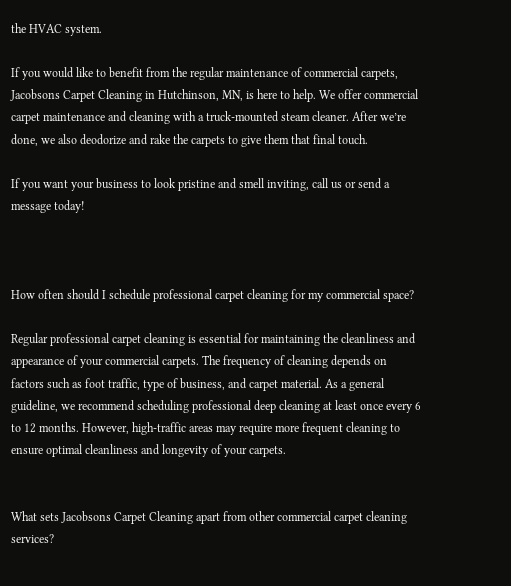the HVAC system.

If you would like to benefit from the regular maintenance of commercial carpets, Jacobsons Carpet Cleaning in Hutchinson, MN, is here to help. We offer commercial carpet maintenance and cleaning with a truck-mounted steam cleaner. After we’re done, we also deodorize and rake the carpets to give them that final touch.

If you want your business to look pristine and smell inviting, call us or send a message today!



How often should I schedule professional carpet cleaning for my commercial space?

Regular professional carpet cleaning is essential for maintaining the cleanliness and appearance of your commercial carpets. The frequency of cleaning depends on factors such as foot traffic, type of business, and carpet material. As a general guideline, we recommend scheduling professional deep cleaning at least once every 6 to 12 months. However, high-traffic areas may require more frequent cleaning to ensure optimal cleanliness and longevity of your carpets.


What sets Jacobsons Carpet Cleaning apart from other commercial carpet cleaning services?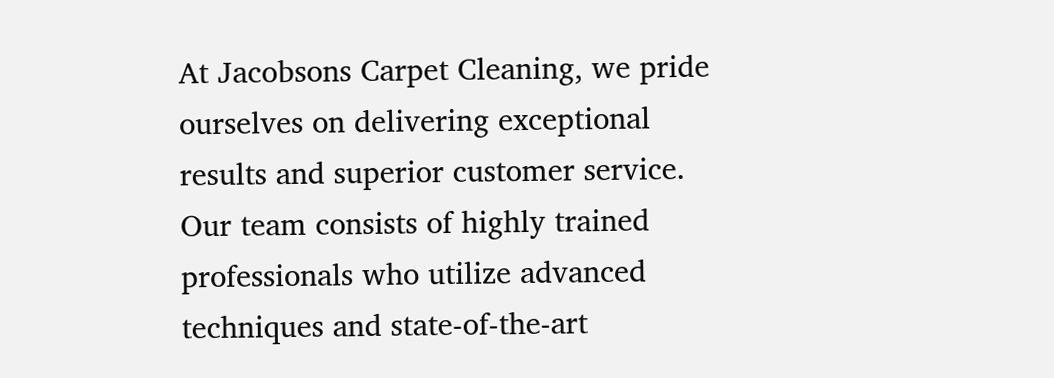At Jacobsons Carpet Cleaning, we pride ourselves on delivering exceptional results and superior customer service. Our team consists of highly trained professionals who utilize advanced techniques and state-of-the-art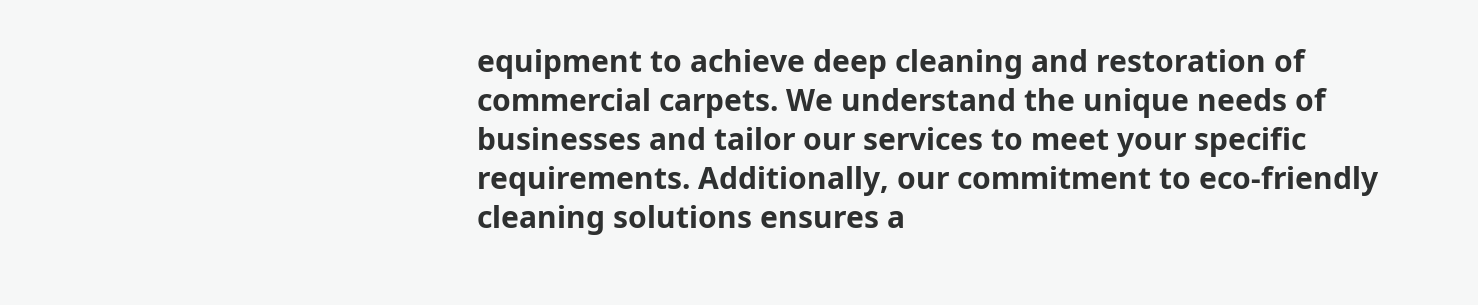equipment to achieve deep cleaning and restoration of commercial carpets. We understand the unique needs of businesses and tailor our services to meet your specific requirements. Additionally, our commitment to eco-friendly cleaning solutions ensures a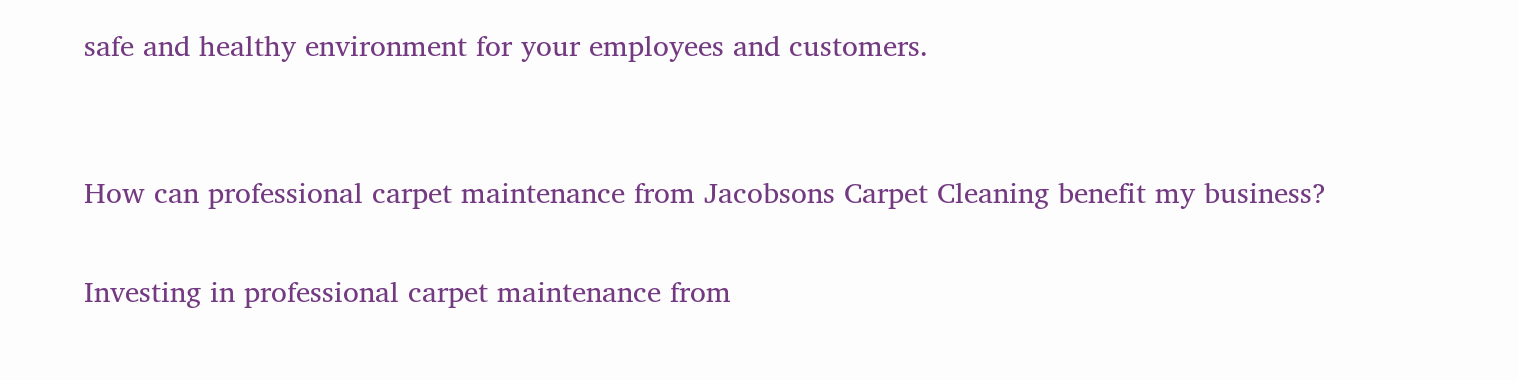safe and healthy environment for your employees and customers.


How can professional carpet maintenance from Jacobsons Carpet Cleaning benefit my business?

Investing in professional carpet maintenance from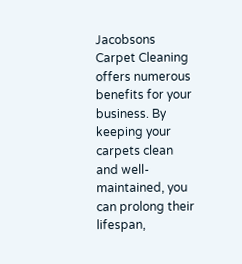Jacobsons Carpet Cleaning offers numerous benefits for your business. By keeping your carpets clean and well-maintained, you can prolong their lifespan,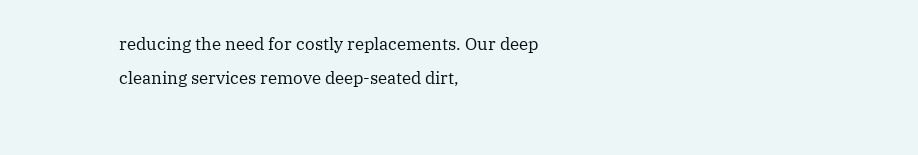reducing the need for costly replacements. Our deep cleaning services remove deep-seated dirt,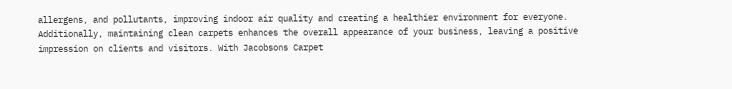allergens, and pollutants, improving indoor air quality and creating a healthier environment for everyone. Additionally, maintaining clean carpets enhances the overall appearance of your business, leaving a positive impression on clients and visitors. With Jacobsons Carpet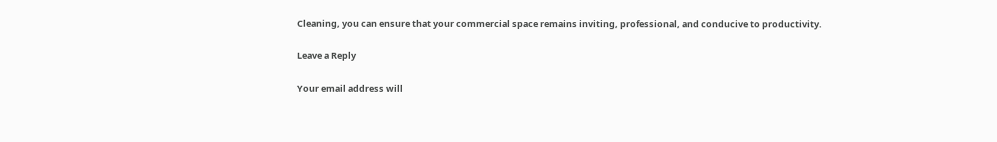Cleaning, you can ensure that your commercial space remains inviting, professional, and conducive to productivity.

Leave a Reply

Your email address will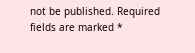not be published. Required fields are marked *